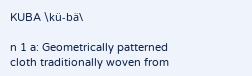KUBA \kü-bä\

n 1 a: Geometrically patterned cloth traditionally woven from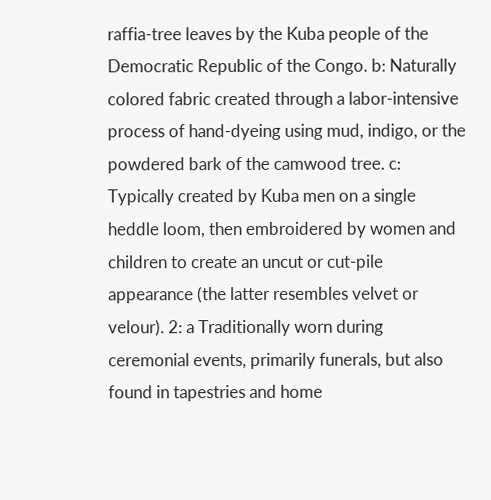raffia-tree leaves by the Kuba people of the Democratic Republic of the Congo. b: Naturally colored fabric created through a labor-intensive process of hand-dyeing using mud, indigo, or the powdered bark of the camwood tree. c: Typically created by Kuba men on a single heddle loom, then embroidered by women and children to create an uncut or cut-pile appearance (the latter resembles velvet or velour). 2: a Traditionally worn during ceremonial events, primarily funerals, but also found in tapestries and home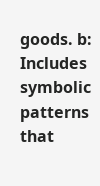goods. b: Includes symbolic patterns that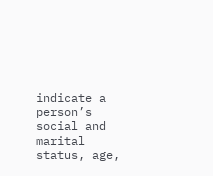indicate a person’s social and marital status, age,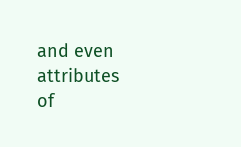and even attributes of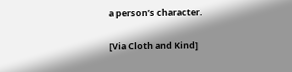a person’s character.

[Via Cloth and Kind]